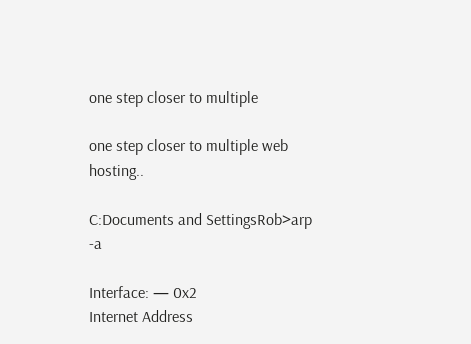one step closer to multiple

one step closer to multiple web hosting..

C:Documents and SettingsRob>arp -a

Interface: — 0x2
Internet Address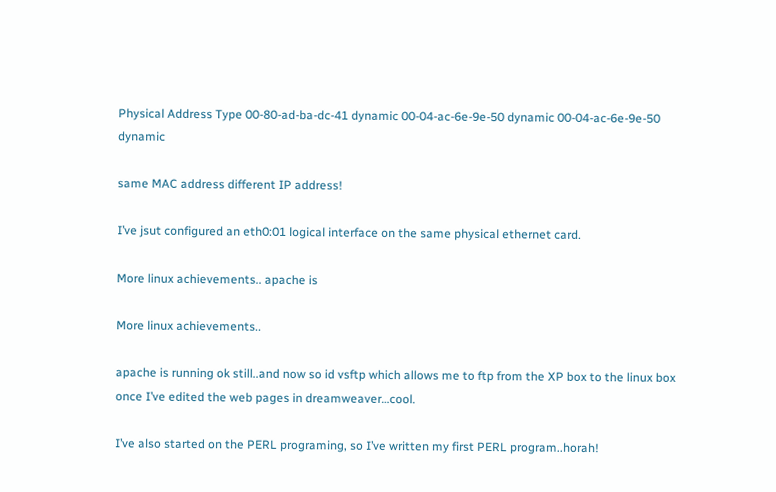Physical Address Type 00-80-ad-ba-dc-41 dynamic 00-04-ac-6e-9e-50 dynamic 00-04-ac-6e-9e-50 dynamic

same MAC address different IP address!

I’ve jsut configured an eth0:01 logical interface on the same physical ethernet card.

More linux achievements.. apache is

More linux achievements..

apache is running ok still..and now so id vsftp which allows me to ftp from the XP box to the linux box once I’ve edited the web pages in dreamweaver…cool.

I’ve also started on the PERL programing, so I’ve written my first PERL program..horah!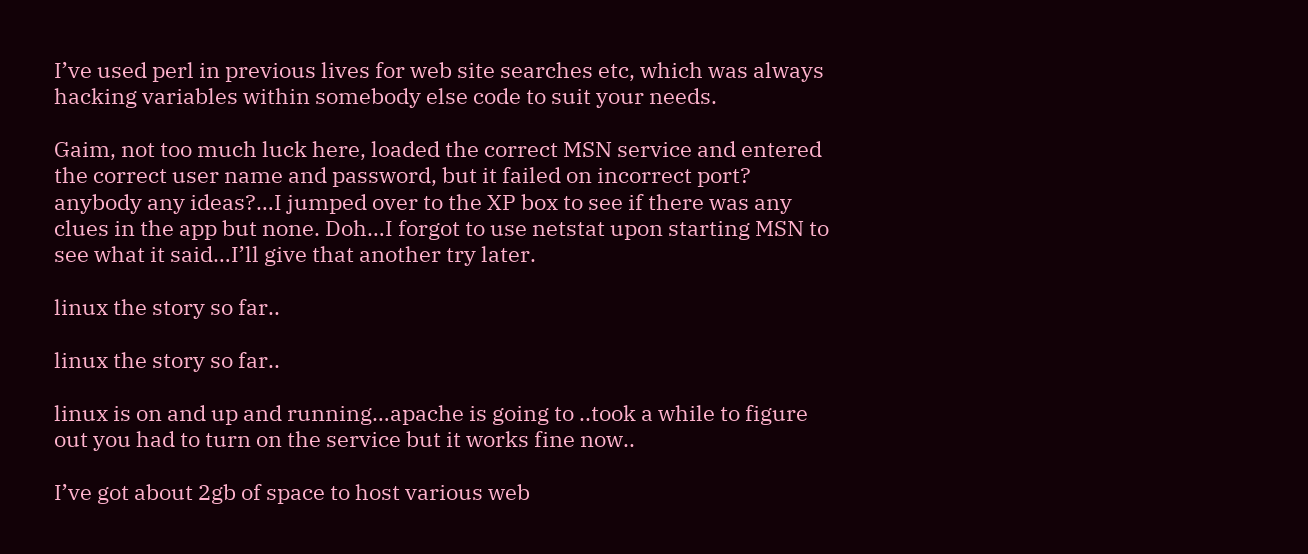I’ve used perl in previous lives for web site searches etc, which was always hacking variables within somebody else code to suit your needs.

Gaim, not too much luck here, loaded the correct MSN service and entered the correct user name and password, but it failed on incorrect port? anybody any ideas?…I jumped over to the XP box to see if there was any clues in the app but none. Doh…I forgot to use netstat upon starting MSN to see what it said…I’ll give that another try later.

linux the story so far..

linux the story so far..

linux is on and up and running…apache is going to ..took a while to figure out you had to turn on the service but it works fine now..

I’ve got about 2gb of space to host various web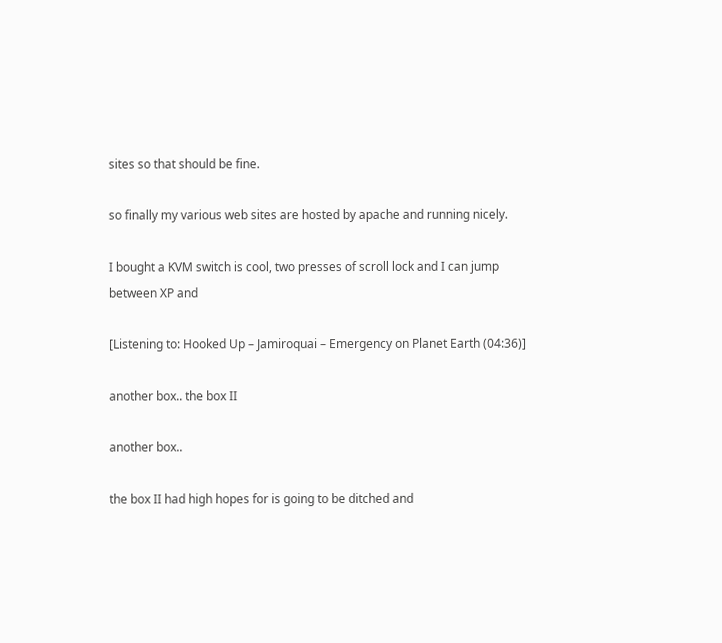sites so that should be fine.

so finally my various web sites are hosted by apache and running nicely.

I bought a KVM switch is cool, two presses of scroll lock and I can jump between XP and

[Listening to: Hooked Up – Jamiroquai – Emergency on Planet Earth (04:36)]

another box.. the box II

another box..

the box II had high hopes for is going to be ditched and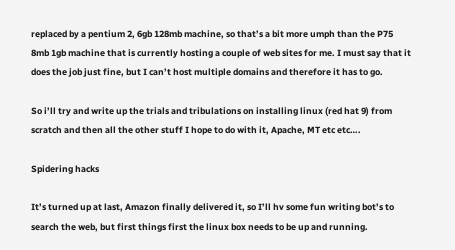replaced by a pentium 2, 6gb 128mb machine, so that’s a bit more umph than the P75 8mb 1gb machine that is currently hosting a couple of web sites for me. I must say that it does the job just fine, but I can’t host multiple domains and therefore it has to go.

So i’ll try and write up the trials and tribulations on installing linux (red hat 9) from scratch and then all the other stuff I hope to do with it, Apache, MT etc etc….

Spidering hacks

It’s turned up at last, Amazon finally delivered it, so I’ll hv some fun writing bot’s to search the web, but first things first the linux box needs to be up and running.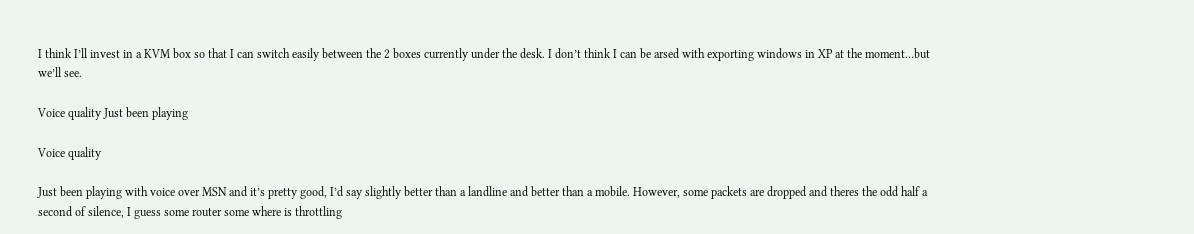I think I’ll invest in a KVM box so that I can switch easily between the 2 boxes currently under the desk. I don’t think I can be arsed with exporting windows in XP at the moment…but we’ll see.

Voice quality Just been playing

Voice quality

Just been playing with voice over MSN and it’s pretty good, I’d say slightly better than a landline and better than a mobile. However, some packets are dropped and theres the odd half a second of silence, I guess some router some where is throttling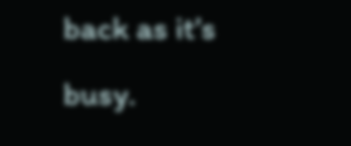back as it’s busy.